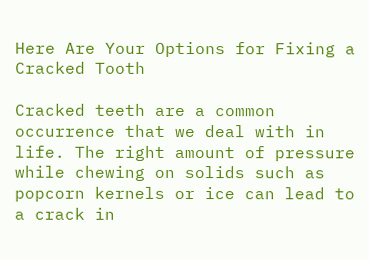Here Are Your Options for Fixing a Cracked Tooth

Cracked teeth are a common occurrence that we deal with in life. The right amount of pressure while chewing on solids such as popcorn kernels or ice can lead to a crack in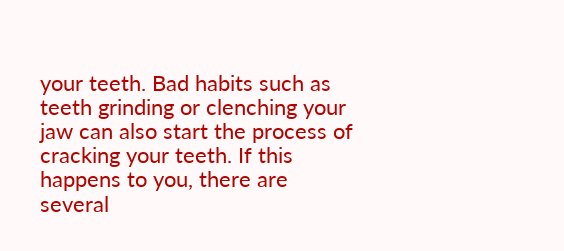your teeth. Bad habits such as teeth grinding or clenching your jaw can also start the process of cracking your teeth. If this happens to you, there are several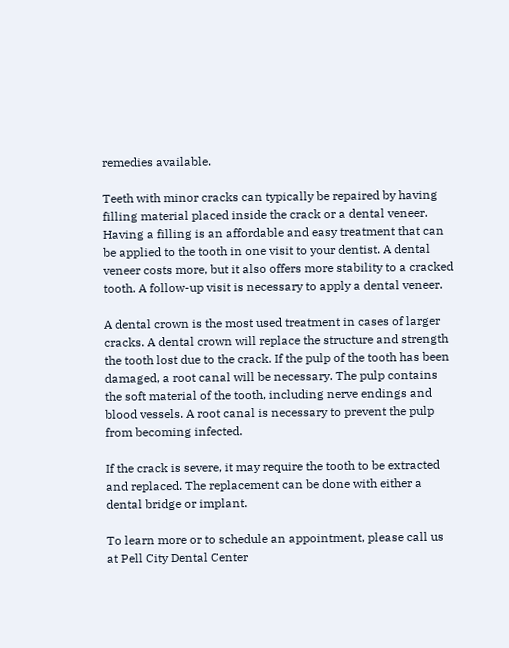remedies available.

Teeth with minor cracks can typically be repaired by having filling material placed inside the crack or a dental veneer. Having a filling is an affordable and easy treatment that can be applied to the tooth in one visit to your dentist. A dental veneer costs more, but it also offers more stability to a cracked tooth. A follow-up visit is necessary to apply a dental veneer.

A dental crown is the most used treatment in cases of larger cracks. A dental crown will replace the structure and strength the tooth lost due to the crack. If the pulp of the tooth has been damaged, a root canal will be necessary. The pulp contains the soft material of the tooth, including nerve endings and blood vessels. A root canal is necessary to prevent the pulp from becoming infected.

If the crack is severe, it may require the tooth to be extracted and replaced. The replacement can be done with either a dental bridge or implant.

To learn more or to schedule an appointment, please call us at Pell City Dental Center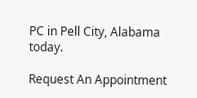PC in Pell City, Alabama today.

Request An Appointment